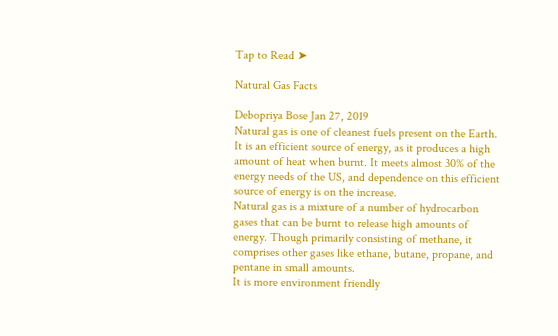Tap to Read ➤

Natural Gas Facts

Debopriya Bose Jan 27, 2019
Natural gas is one of cleanest fuels present on the Earth. It is an efficient source of energy, as it produces a high amount of heat when burnt. It meets almost 30% of the energy needs of the US, and dependence on this efficient source of energy is on the increase.
Natural gas is a mixture of a number of hydrocarbon gases that can be burnt to release high amounts of energy. Though primarily consisting of methane, it comprises other gases like ethane, butane, propane, and pentane in small amounts.
It is more environment friendly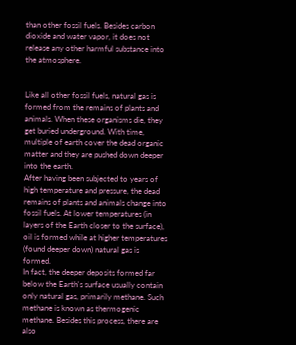than other fossil fuels. Besides carbon dioxide and water vapor, it does not release any other harmful substance into the atmosphere.


Like all other fossil fuels, natural gas is formed from the remains of plants and animals. When these organisms die, they get buried underground. With time, multiple of earth cover the dead organic matter and they are pushed down deeper into the earth.
After having been subjected to years of high temperature and pressure, the dead remains of plants and animals change into fossil fuels. At lower temperatures (in layers of the Earth closer to the surface), oil is formed while at higher temperatures (found deeper down) natural gas is formed.
In fact, the deeper deposits formed far below the Earth's surface usually contain only natural gas, primarily methane. Such methane is known as thermogenic methane. Besides this process, there are also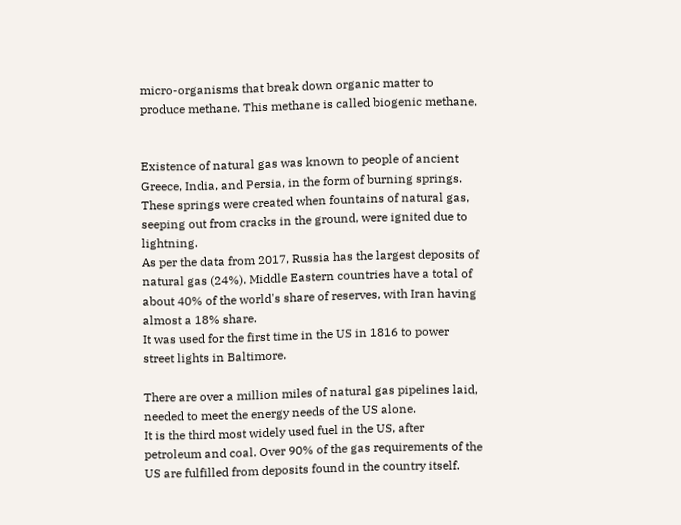micro-organisms that break down organic matter to produce methane. This methane is called biogenic methane.


Existence of natural gas was known to people of ancient Greece, India, and Persia, in the form of burning springs. These springs were created when fountains of natural gas, seeping out from cracks in the ground, were ignited due to lightning.
As per the data from 2017, Russia has the largest deposits of natural gas (24%). Middle Eastern countries have a total of about 40% of the world's share of reserves, with Iran having almost a 18% share.
It was used for the first time in the US in 1816 to power street lights in Baltimore.

There are over a million miles of natural gas pipelines laid, needed to meet the energy needs of the US alone.
It is the third most widely used fuel in the US, after petroleum and coal. Over 90% of the gas requirements of the US are fulfilled from deposits found in the country itself.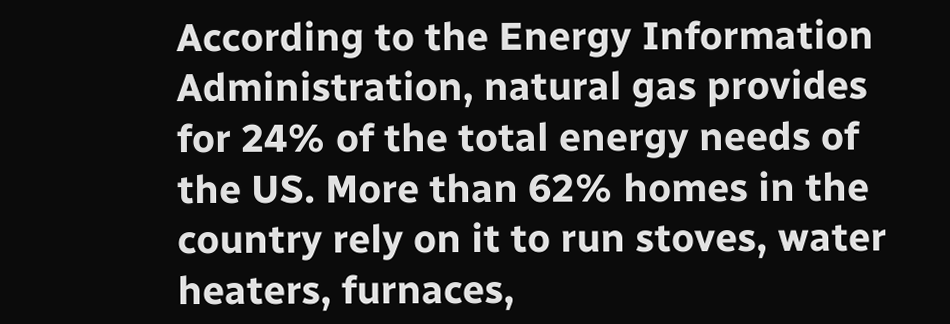According to the Energy Information Administration, natural gas provides for 24% of the total energy needs of the US. More than 62% homes in the country rely on it to run stoves, water heaters, furnaces,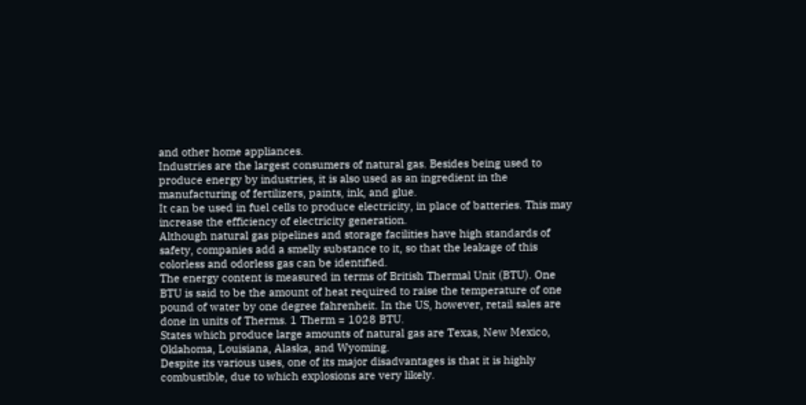and other home appliances.
Industries are the largest consumers of natural gas. Besides being used to produce energy by industries, it is also used as an ingredient in the manufacturing of fertilizers, paints, ink, and glue.
It can be used in fuel cells to produce electricity, in place of batteries. This may increase the efficiency of electricity generation.
Although natural gas pipelines and storage facilities have high standards of safety, companies add a smelly substance to it, so that the leakage of this colorless and odorless gas can be identified.
The energy content is measured in terms of British Thermal Unit (BTU). One BTU is said to be the amount of heat required to raise the temperature of one pound of water by one degree fahrenheit. In the US, however, retail sales are done in units of Therms. 1 Therm = 1028 BTU.
States which produce large amounts of natural gas are Texas, New Mexico, Oklahoma, Louisiana, Alaska, and Wyoming.
Despite its various uses, one of its major disadvantages is that it is highly combustible, due to which explosions are very likely.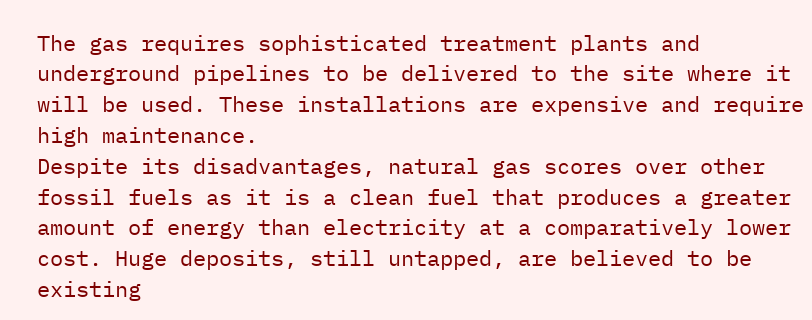The gas requires sophisticated treatment plants and underground pipelines to be delivered to the site where it will be used. These installations are expensive and require high maintenance.
Despite its disadvantages, natural gas scores over other fossil fuels as it is a clean fuel that produces a greater amount of energy than electricity at a comparatively lower cost. Huge deposits, still untapped, are believed to be existing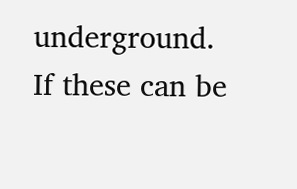underground. If these can be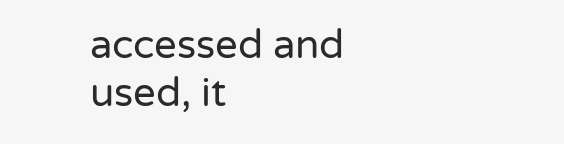accessed and used, it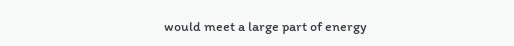would meet a large part of energy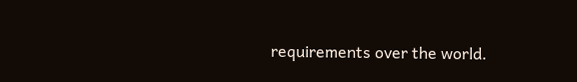requirements over the world.